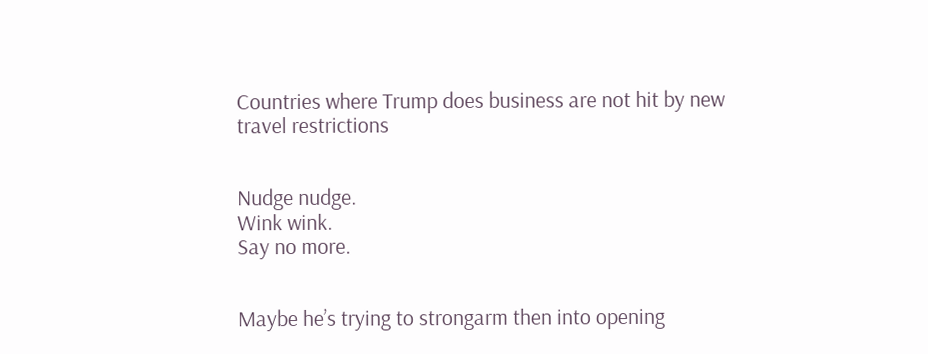Countries where Trump does business are not hit by new travel restrictions


Nudge nudge.
Wink wink.
Say no more.


Maybe he’s trying to strongarm then into opening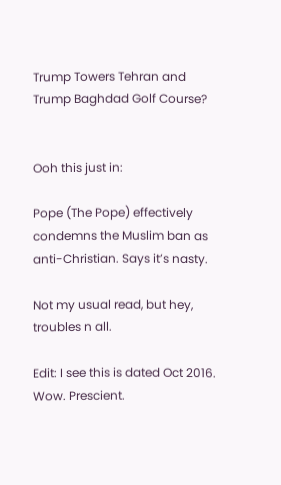Trump Towers Tehran and Trump Baghdad Golf Course?


Ooh this just in:

Pope (The Pope) effectively condemns the Muslim ban as anti-Christian. Says it’s nasty.

Not my usual read, but hey, troubles n all.

Edit: I see this is dated Oct 2016. Wow. Prescient.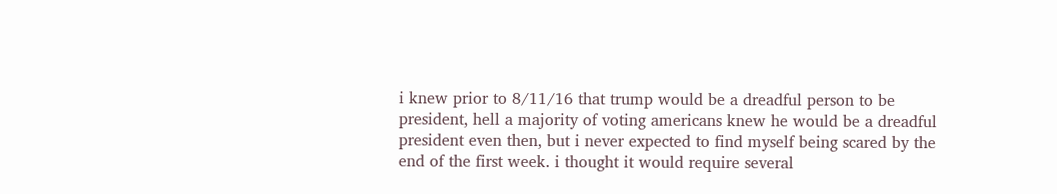i knew prior to 8/11/16 that trump would be a dreadful person to be president, hell a majority of voting americans knew he would be a dreadful president even then, but i never expected to find myself being scared by the end of the first week. i thought it would require several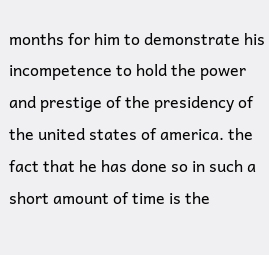months for him to demonstrate his incompetence to hold the power and prestige of the presidency of the united states of america. the fact that he has done so in such a short amount of time is the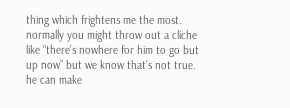thing which frightens me the most. normally you might throw out a cliche like “there’s nowhere for him to go but up now” but we know that’s not true. he can make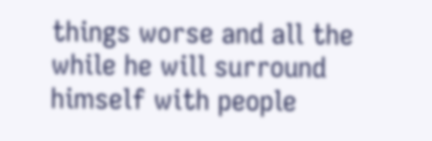things worse and all the while he will surround himself with people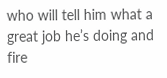who will tell him what a great job he’s doing and fire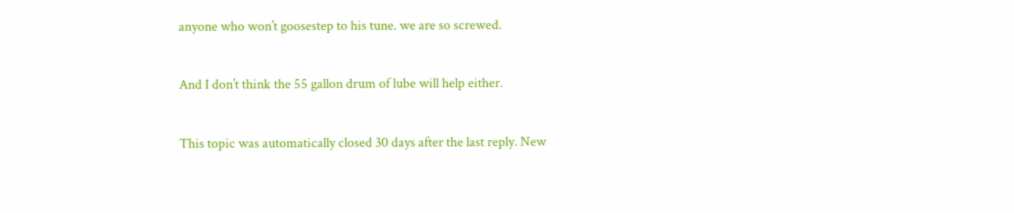anyone who won’t goosestep to his tune. we are so screwed.


And I don’t think the 55 gallon drum of lube will help either.


This topic was automatically closed 30 days after the last reply. New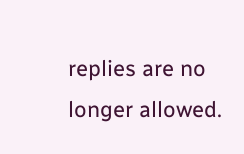replies are no longer allowed.